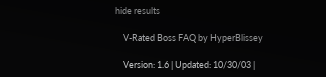hide results

    V-Rated Boss FAQ by HyperBlissey

    Version: 1.6 | Updated: 10/30/03 |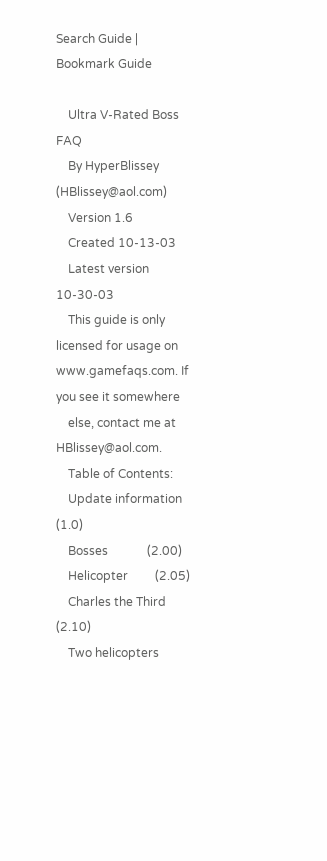Search Guide | Bookmark Guide

    Ultra V-Rated Boss FAQ
    By HyperBlissey (HBlissey@aol.com)
    Version 1.6
    Created 10-13-03
    Latest version 10-30-03
    This guide is only licensed for usage on www.gamefaqs.com. If you see it somewhere
    else, contact me at HBlissey@aol.com.
    Table of Contents:
    Update information (1.0)
    Bosses             (2.00)
    Helicopter         (2.05)
    Charles the Third  (2.10)
    Two helicopters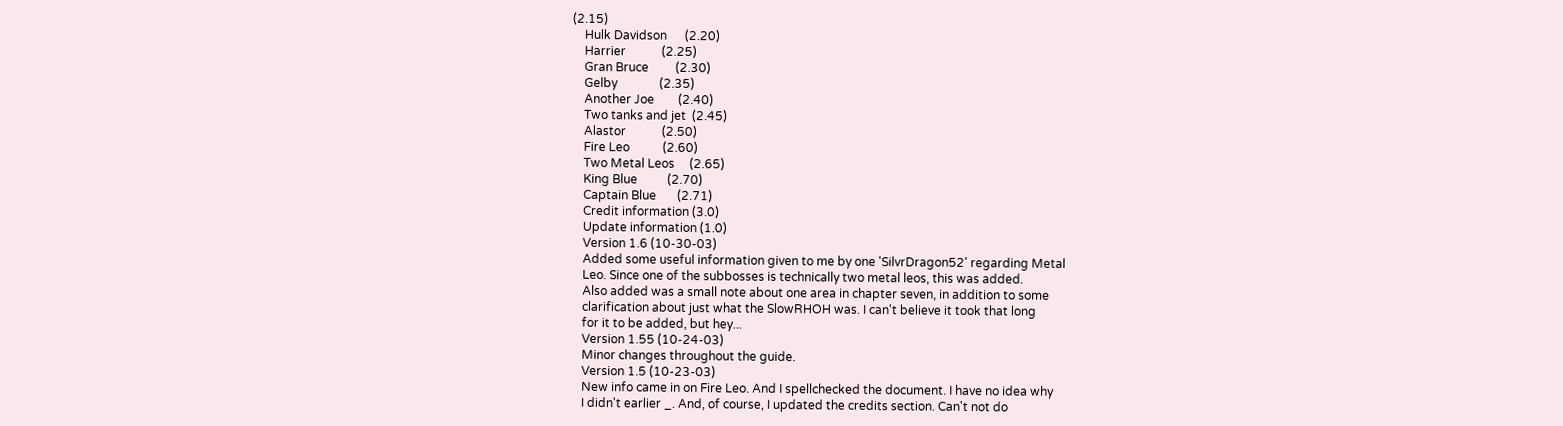(2.15)
    Hulk Davidson      (2.20)
    Harrier            (2.25)
    Gran Bruce         (2.30)
    Gelby              (2.35)
    Another Joe        (2.40)
    Two tanks and jet  (2.45)
    Alastor            (2.50)
    Fire Leo           (2.60)
    Two Metal Leos     (2.65)
    King Blue          (2.70)
    Captain Blue       (2.71)
    Credit information (3.0)
    Update information (1.0)
    Version 1.6 (10-30-03)
    Added some useful information given to me by one 'SilvrDragon52' regarding Metal
    Leo. Since one of the subbosses is technically two metal leos, this was added.
    Also added was a small note about one area in chapter seven, in addition to some
    clarification about just what the SlowRHOH was. I can't believe it took that long
    for it to be added, but hey...
    Version 1.55 (10-24-03)
    Minor changes throughout the guide.
    Version 1.5 (10-23-03)
    New info came in on Fire Leo. And I spellchecked the document. I have no idea why
    I didn't earlier _. And, of course, I updated the credits section. Can't not do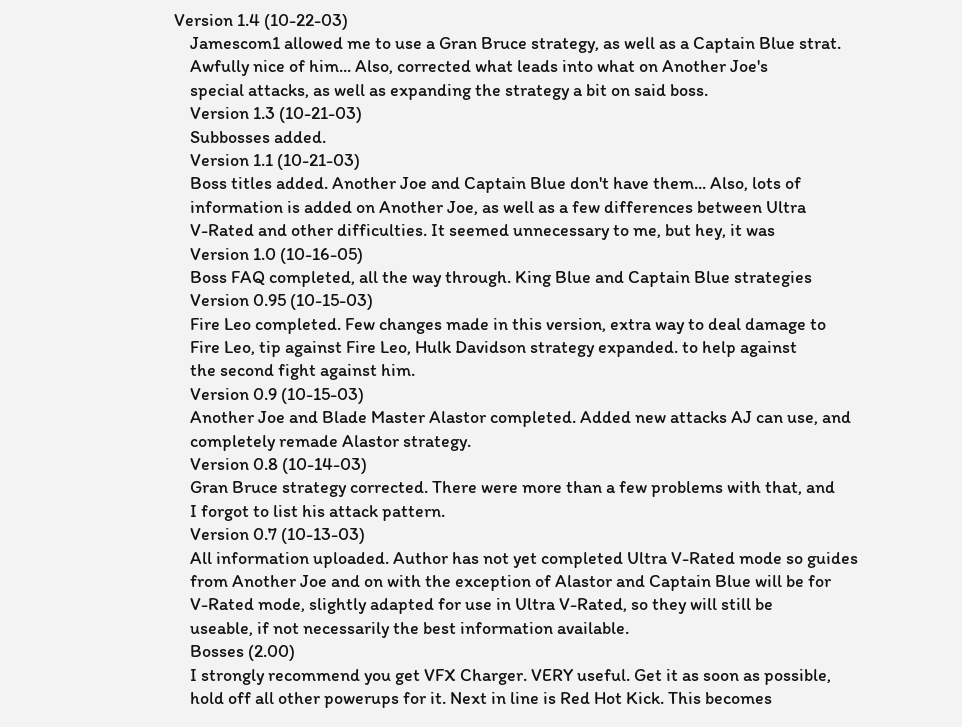Version 1.4 (10-22-03)
    Jamescom1 allowed me to use a Gran Bruce strategy, as well as a Captain Blue strat.
    Awfully nice of him... Also, corrected what leads into what on Another Joe's
    special attacks, as well as expanding the strategy a bit on said boss.
    Version 1.3 (10-21-03)
    Subbosses added.
    Version 1.1 (10-21-03)
    Boss titles added. Another Joe and Captain Blue don't have them... Also, lots of
    information is added on Another Joe, as well as a few differences between Ultra
    V-Rated and other difficulties. It seemed unnecessary to me, but hey, it was
    Version 1.0 (10-16-05)
    Boss FAQ completed, all the way through. King Blue and Captain Blue strategies
    Version 0.95 (10-15-03)
    Fire Leo completed. Few changes made in this version, extra way to deal damage to
    Fire Leo, tip against Fire Leo, Hulk Davidson strategy expanded. to help against
    the second fight against him.
    Version 0.9 (10-15-03)
    Another Joe and Blade Master Alastor completed. Added new attacks AJ can use, and
    completely remade Alastor strategy.
    Version 0.8 (10-14-03)
    Gran Bruce strategy corrected. There were more than a few problems with that, and
    I forgot to list his attack pattern.
    Version 0.7 (10-13-03)
    All information uploaded. Author has not yet completed Ultra V-Rated mode so guides
    from Another Joe and on with the exception of Alastor and Captain Blue will be for
    V-Rated mode, slightly adapted for use in Ultra V-Rated, so they will still be
    useable, if not necessarily the best information available.
    Bosses (2.00)
    I strongly recommend you get VFX Charger. VERY useful. Get it as soon as possible,
    hold off all other powerups for it. Next in line is Red Hot Kick. This becomes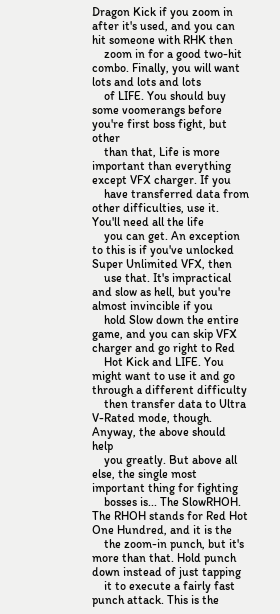Dragon Kick if you zoom in after it's used, and you can hit someone with RHK then
    zoom in for a good two-hit combo. Finally, you will want lots and lots and lots
    of LIFE. You should buy some voomerangs before you're first boss fight, but other
    than that, Life is more important than everything except VFX charger. If you
    have transferred data from other difficulties, use it. You'll need all the life
    you can get. An exception to this is if you've unlocked Super Unlimited VFX, then
    use that. It's impractical and slow as hell, but you're almost invincible if you
    hold Slow down the entire game, and you can skip VFX charger and go right to Red
    Hot Kick and LIFE. You might want to use it and go through a different difficulty
    then transfer data to Ultra V-Rated mode, though. Anyway, the above should help
    you greatly. But above all else, the single most important thing for fighting
    bosses is... The SlowRHOH. The RHOH stands for Red Hot One Hundred, and it is the
    the zoom-in punch, but it's more than that. Hold punch down instead of just tapping
    it to execute a fairly fast punch attack. This is the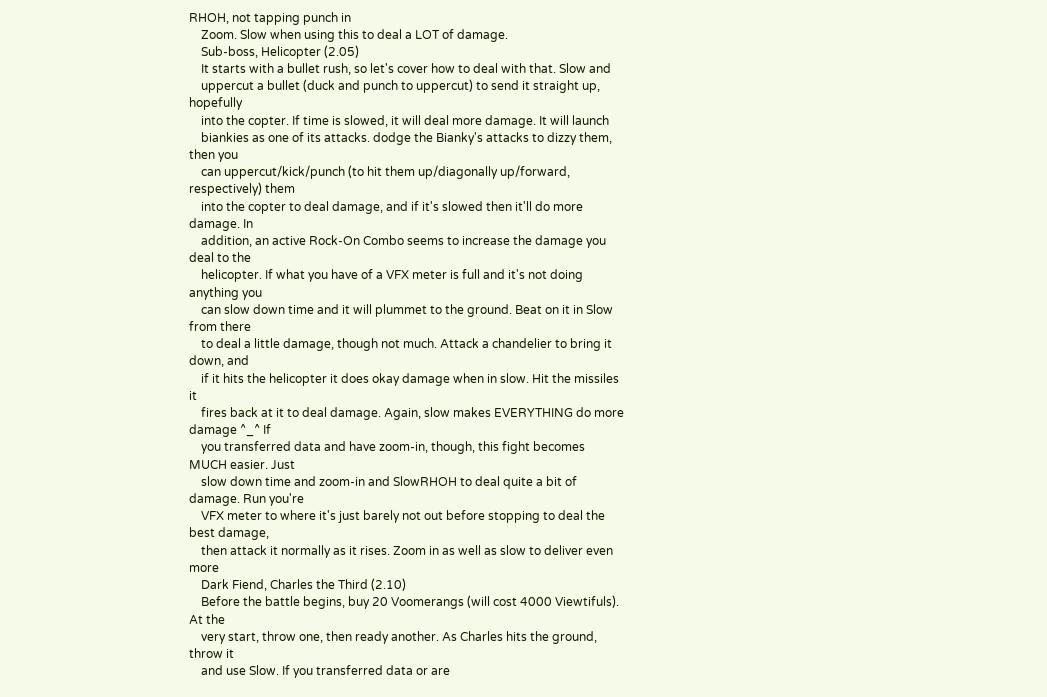RHOH, not tapping punch in
    Zoom. Slow when using this to deal a LOT of damage.
    Sub-boss, Helicopter (2.05)
    It starts with a bullet rush, so let's cover how to deal with that. Slow and
    uppercut a bullet (duck and punch to uppercut) to send it straight up, hopefully
    into the copter. If time is slowed, it will deal more damage. It will launch
    biankies as one of its attacks. dodge the Bianky's attacks to dizzy them, then you
    can uppercut/kick/punch (to hit them up/diagonally up/forward, respectively) them
    into the copter to deal damage, and if it's slowed then it'll do more damage. In
    addition, an active Rock-On Combo seems to increase the damage you deal to the
    helicopter. If what you have of a VFX meter is full and it's not doing anything you
    can slow down time and it will plummet to the ground. Beat on it in Slow from there
    to deal a little damage, though not much. Attack a chandelier to bring it down, and
    if it hits the helicopter it does okay damage when in slow. Hit the missiles it
    fires back at it to deal damage. Again, slow makes EVERYTHING do more damage ^_^ If
    you transferred data and have zoom-in, though, this fight becomes MUCH easier. Just
    slow down time and zoom-in and SlowRHOH to deal quite a bit of damage. Run you're
    VFX meter to where it's just barely not out before stopping to deal the best damage,
    then attack it normally as it rises. Zoom in as well as slow to deliver even more
    Dark Fiend, Charles the Third (2.10)
    Before the battle begins, buy 20 Voomerangs (will cost 4000 Viewtifuls). At the
    very start, throw one, then ready another. As Charles hits the ground, throw it
    and use Slow. If you transferred data or are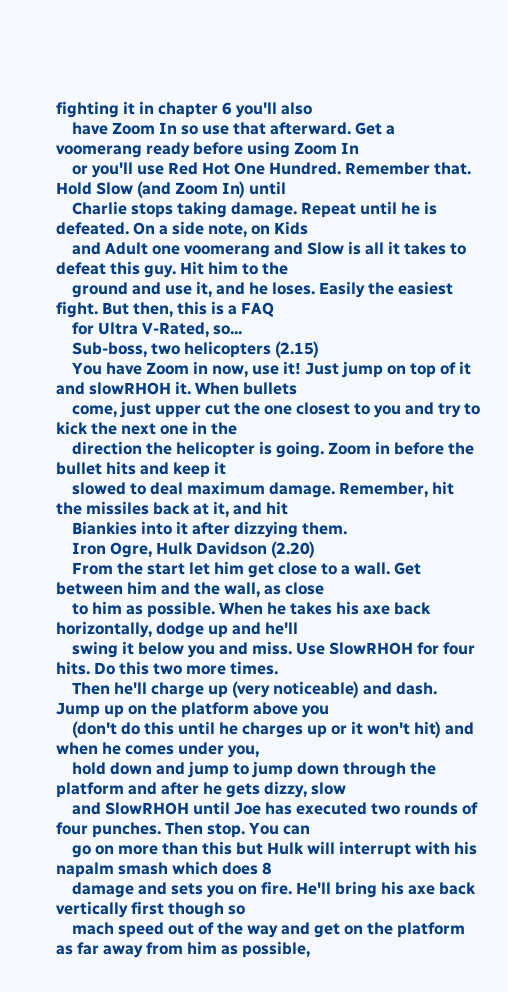fighting it in chapter 6 you'll also
    have Zoom In so use that afterward. Get a voomerang ready before using Zoom In
    or you'll use Red Hot One Hundred. Remember that. Hold Slow (and Zoom In) until
    Charlie stops taking damage. Repeat until he is defeated. On a side note, on Kids
    and Adult one voomerang and Slow is all it takes to defeat this guy. Hit him to the
    ground and use it, and he loses. Easily the easiest fight. But then, this is a FAQ
    for Ultra V-Rated, so...
    Sub-boss, two helicopters (2.15)
    You have Zoom in now, use it! Just jump on top of it and slowRHOH it. When bullets
    come, just upper cut the one closest to you and try to kick the next one in the
    direction the helicopter is going. Zoom in before the bullet hits and keep it
    slowed to deal maximum damage. Remember, hit the missiles back at it, and hit
    Biankies into it after dizzying them.
    Iron Ogre, Hulk Davidson (2.20)
    From the start let him get close to a wall. Get between him and the wall, as close
    to him as possible. When he takes his axe back horizontally, dodge up and he'll
    swing it below you and miss. Use SlowRHOH for four hits. Do this two more times.
    Then he'll charge up (very noticeable) and dash. Jump up on the platform above you
    (don't do this until he charges up or it won't hit) and when he comes under you,
    hold down and jump to jump down through the platform and after he gets dizzy, slow
    and SlowRHOH until Joe has executed two rounds of four punches. Then stop. You can
    go on more than this but Hulk will interrupt with his napalm smash which does 8
    damage and sets you on fire. He'll bring his axe back vertically first though so
    mach speed out of the way and get on the platform as far away from him as possible,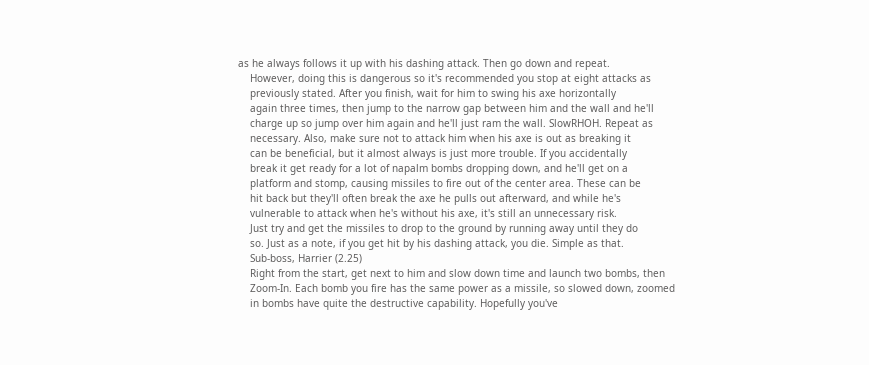as he always follows it up with his dashing attack. Then go down and repeat.
    However, doing this is dangerous so it's recommended you stop at eight attacks as
    previously stated. After you finish, wait for him to swing his axe horizontally
    again three times, then jump to the narrow gap between him and the wall and he'll
    charge up so jump over him again and he'll just ram the wall. SlowRHOH. Repeat as
    necessary. Also, make sure not to attack him when his axe is out as breaking it
    can be beneficial, but it almost always is just more trouble. If you accidentally
    break it get ready for a lot of napalm bombs dropping down, and he'll get on a
    platform and stomp, causing missiles to fire out of the center area. These can be
    hit back but they'll often break the axe he pulls out afterward, and while he's
    vulnerable to attack when he's without his axe, it's still an unnecessary risk.
    Just try and get the missiles to drop to the ground by running away until they do
    so. Just as a note, if you get hit by his dashing attack, you die. Simple as that.
    Sub-boss, Harrier (2.25)
    Right from the start, get next to him and slow down time and launch two bombs, then
    Zoom-In. Each bomb you fire has the same power as a missile, so slowed down, zoomed
    in bombs have quite the destructive capability. Hopefully you've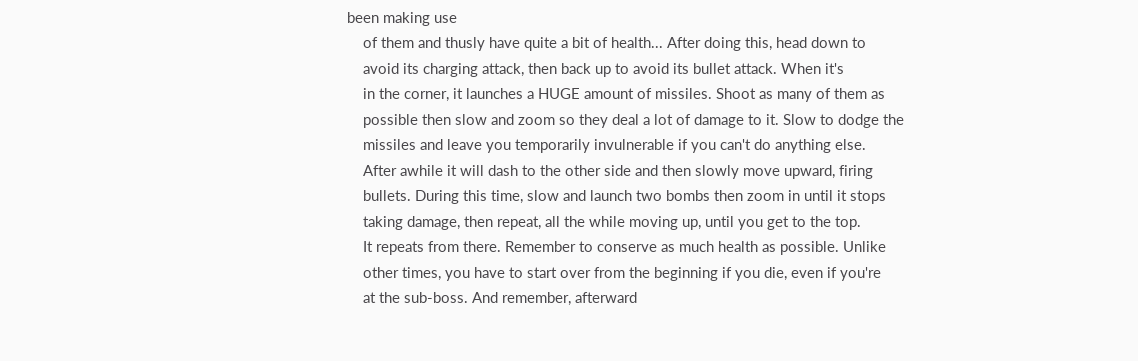been making use
    of them and thusly have quite a bit of health... After doing this, head down to
    avoid its charging attack, then back up to avoid its bullet attack. When it's
    in the corner, it launches a HUGE amount of missiles. Shoot as many of them as
    possible then slow and zoom so they deal a lot of damage to it. Slow to dodge the
    missiles and leave you temporarily invulnerable if you can't do anything else.
    After awhile it will dash to the other side and then slowly move upward, firing
    bullets. During this time, slow and launch two bombs then zoom in until it stops
    taking damage, then repeat, all the while moving up, until you get to the top.
    It repeats from there. Remember to conserve as much health as possible. Unlike
    other times, you have to start over from the beginning if you die, even if you're
    at the sub-boss. And remember, afterward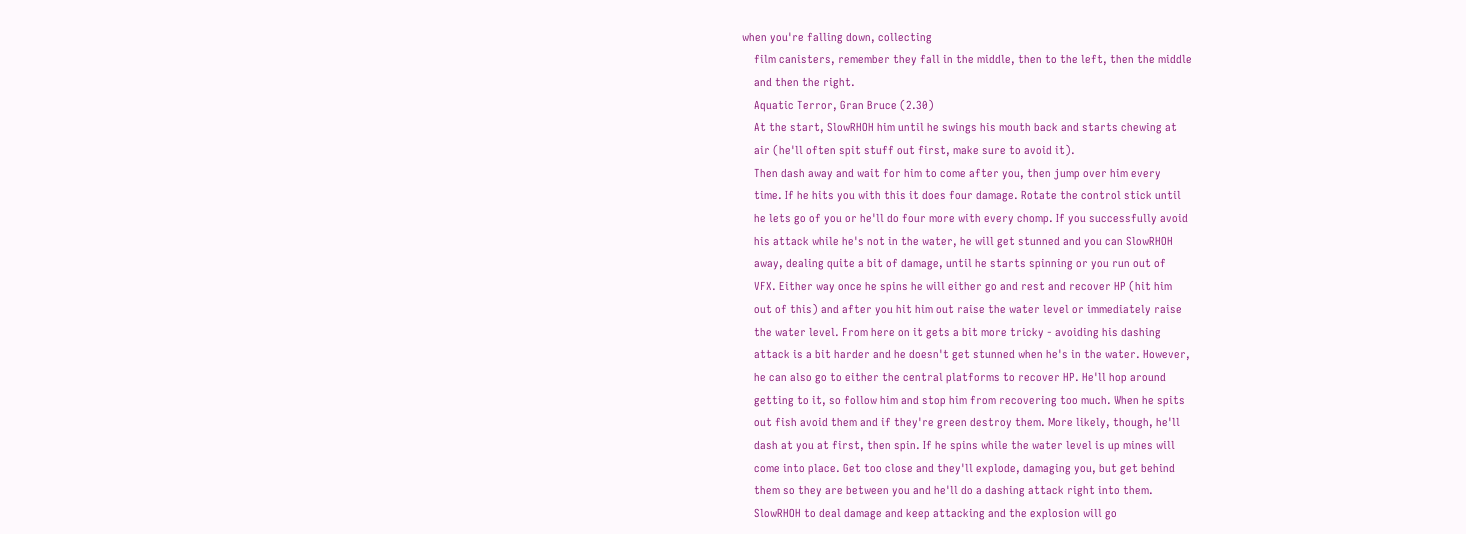when you're falling down, collecting
    film canisters, remember they fall in the middle, then to the left, then the middle
    and then the right.
    Aquatic Terror, Gran Bruce (2.30)
    At the start, SlowRHOH him until he swings his mouth back and starts chewing at
    air (he'll often spit stuff out first, make sure to avoid it).
    Then dash away and wait for him to come after you, then jump over him every
    time. If he hits you with this it does four damage. Rotate the control stick until
    he lets go of you or he'll do four more with every chomp. If you successfully avoid
    his attack while he's not in the water, he will get stunned and you can SlowRHOH
    away, dealing quite a bit of damage, until he starts spinning or you run out of
    VFX. Either way once he spins he will either go and rest and recover HP (hit him
    out of this) and after you hit him out raise the water level or immediately raise
    the water level. From here on it gets a bit more tricky - avoiding his dashing
    attack is a bit harder and he doesn't get stunned when he's in the water. However,
    he can also go to either the central platforms to recover HP. He'll hop around
    getting to it, so follow him and stop him from recovering too much. When he spits
    out fish avoid them and if they're green destroy them. More likely, though, he'll
    dash at you at first, then spin. If he spins while the water level is up mines will
    come into place. Get too close and they'll explode, damaging you, but get behind
    them so they are between you and he'll do a dashing attack right into them.
    SlowRHOH to deal damage and keep attacking and the explosion will go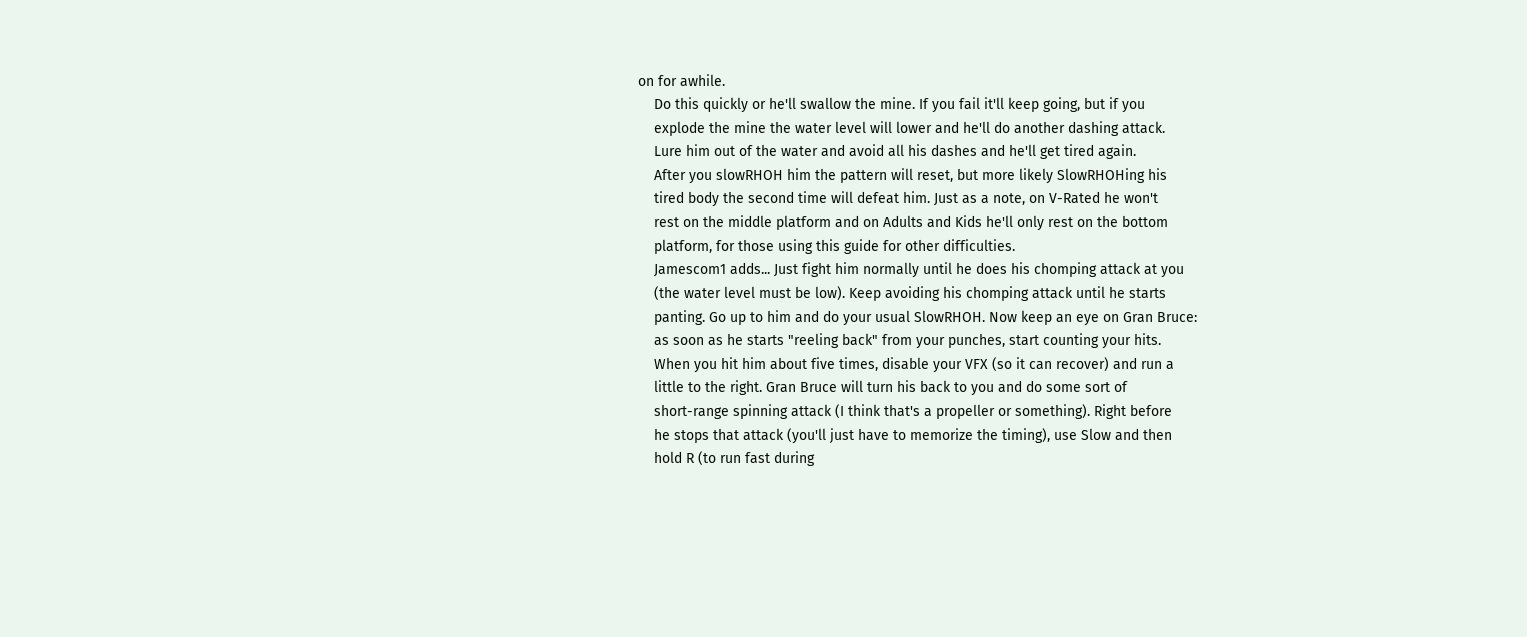on for awhile.
    Do this quickly or he'll swallow the mine. If you fail it'll keep going, but if you
    explode the mine the water level will lower and he'll do another dashing attack.
    Lure him out of the water and avoid all his dashes and he'll get tired again.
    After you slowRHOH him the pattern will reset, but more likely SlowRHOHing his
    tired body the second time will defeat him. Just as a note, on V-Rated he won't
    rest on the middle platform and on Adults and Kids he'll only rest on the bottom
    platform, for those using this guide for other difficulties.
    Jamescom1 adds... Just fight him normally until he does his chomping attack at you
    (the water level must be low). Keep avoiding his chomping attack until he starts
    panting. Go up to him and do your usual SlowRHOH. Now keep an eye on Gran Bruce:
    as soon as he starts "reeling back" from your punches, start counting your hits.
    When you hit him about five times, disable your VFX (so it can recover) and run a
    little to the right. Gran Bruce will turn his back to you and do some sort of
    short-range spinning attack (I think that's a propeller or something). Right before
    he stops that attack (you'll just have to memorize the timing), use Slow and then
    hold R (to run fast during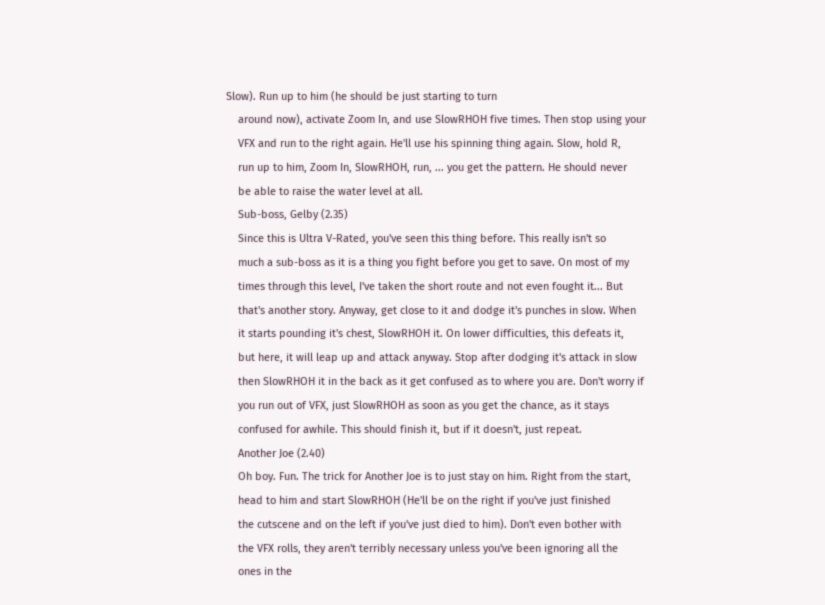Slow). Run up to him (he should be just starting to turn
    around now), activate Zoom In, and use SlowRHOH five times. Then stop using your
    VFX and run to the right again. He'll use his spinning thing again. Slow, hold R,
    run up to him, Zoom In, SlowRHOH, run, ... you get the pattern. He should never
    be able to raise the water level at all.
    Sub-boss, Gelby (2.35)
    Since this is Ultra V-Rated, you've seen this thing before. This really isn't so
    much a sub-boss as it is a thing you fight before you get to save. On most of my
    times through this level, I've taken the short route and not even fought it... But
    that's another story. Anyway, get close to it and dodge it's punches in slow. When
    it starts pounding it's chest, SlowRHOH it. On lower difficulties, this defeats it,
    but here, it will leap up and attack anyway. Stop after dodging it's attack in slow
    then SlowRHOH it in the back as it get confused as to where you are. Don't worry if
    you run out of VFX, just SlowRHOH as soon as you get the chance, as it stays
    confused for awhile. This should finish it, but if it doesn't, just repeat.
    Another Joe (2.40)
    Oh boy. Fun. The trick for Another Joe is to just stay on him. Right from the start,
    head to him and start SlowRHOH (He'll be on the right if you've just finished
    the cutscene and on the left if you've just died to him). Don't even bother with
    the VFX rolls, they aren't terribly necessary unless you've been ignoring all the
    ones in the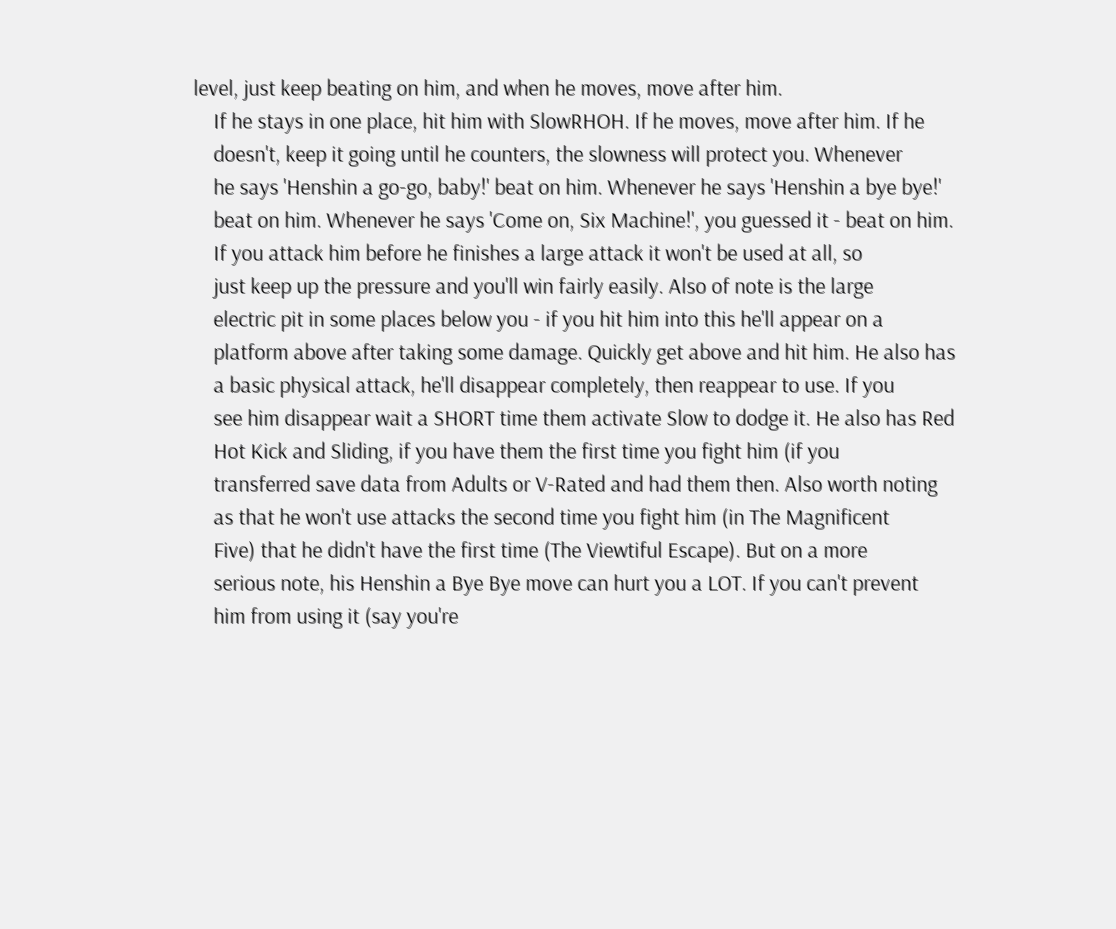level, just keep beating on him, and when he moves, move after him.
    If he stays in one place, hit him with SlowRHOH. If he moves, move after him. If he
    doesn't, keep it going until he counters, the slowness will protect you. Whenever
    he says 'Henshin a go-go, baby!' beat on him. Whenever he says 'Henshin a bye bye!'
    beat on him. Whenever he says 'Come on, Six Machine!', you guessed it - beat on him.
    If you attack him before he finishes a large attack it won't be used at all, so
    just keep up the pressure and you'll win fairly easily. Also of note is the large
    electric pit in some places below you - if you hit him into this he'll appear on a
    platform above after taking some damage. Quickly get above and hit him. He also has
    a basic physical attack, he'll disappear completely, then reappear to use. If you
    see him disappear wait a SHORT time them activate Slow to dodge it. He also has Red
    Hot Kick and Sliding, if you have them the first time you fight him (if you
    transferred save data from Adults or V-Rated and had them then. Also worth noting
    as that he won't use attacks the second time you fight him (in The Magnificent
    Five) that he didn't have the first time (The Viewtiful Escape). But on a more
    serious note, his Henshin a Bye Bye move can hurt you a LOT. If you can't prevent
    him from using it (say you're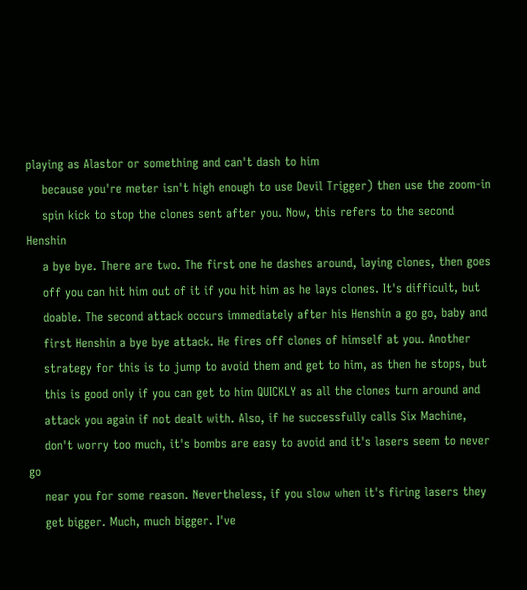playing as Alastor or something and can't dash to him
    because you're meter isn't high enough to use Devil Trigger) then use the zoom-in
    spin kick to stop the clones sent after you. Now, this refers to the second Henshin
    a bye bye. There are two. The first one he dashes around, laying clones, then goes
    off you can hit him out of it if you hit him as he lays clones. It's difficult, but
    doable. The second attack occurs immediately after his Henshin a go go, baby and
    first Henshin a bye bye attack. He fires off clones of himself at you. Another
    strategy for this is to jump to avoid them and get to him, as then he stops, but
    this is good only if you can get to him QUICKLY as all the clones turn around and
    attack you again if not dealt with. Also, if he successfully calls Six Machine,
    don't worry too much, it's bombs are easy to avoid and it's lasers seem to never go
    near you for some reason. Nevertheless, if you slow when it's firing lasers they
    get bigger. Much, much bigger. I've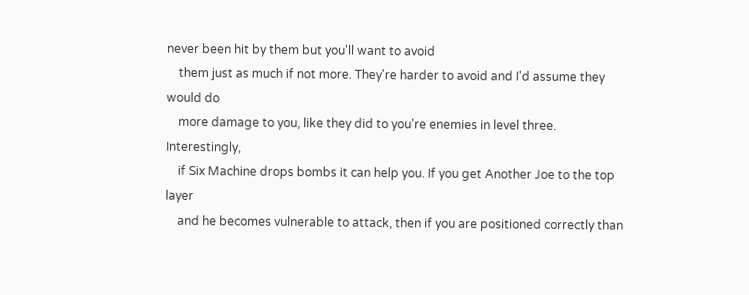never been hit by them but you'll want to avoid
    them just as much if not more. They're harder to avoid and I'd assume they would do
    more damage to you, like they did to you're enemies in level three. Interestingly,
    if Six Machine drops bombs it can help you. If you get Another Joe to the top layer
    and he becomes vulnerable to attack, then if you are positioned correctly than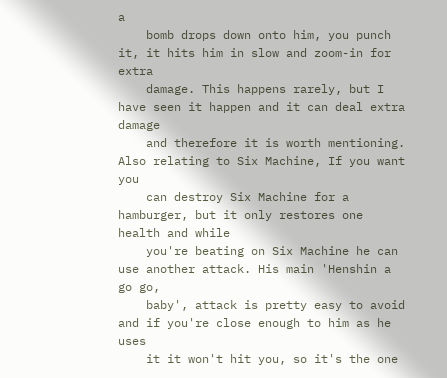a
    bomb drops down onto him, you punch it, it hits him in slow and zoom-in for extra
    damage. This happens rarely, but I have seen it happen and it can deal extra damage
    and therefore it is worth mentioning. Also relating to Six Machine, If you want you
    can destroy Six Machine for a hamburger, but it only restores one health and while
    you're beating on Six Machine he can use another attack. His main 'Henshin a go go,
    baby', attack is pretty easy to avoid and if you're close enough to him as he uses
    it it won't hit you, so it's the one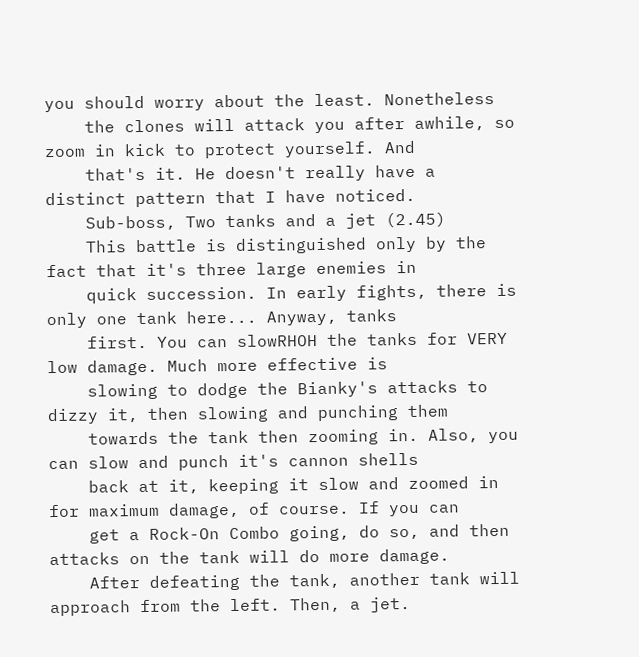you should worry about the least. Nonetheless
    the clones will attack you after awhile, so zoom in kick to protect yourself. And
    that's it. He doesn't really have a distinct pattern that I have noticed.
    Sub-boss, Two tanks and a jet (2.45)
    This battle is distinguished only by the fact that it's three large enemies in
    quick succession. In early fights, there is only one tank here... Anyway, tanks
    first. You can slowRHOH the tanks for VERY low damage. Much more effective is
    slowing to dodge the Bianky's attacks to dizzy it, then slowing and punching them
    towards the tank then zooming in. Also, you can slow and punch it's cannon shells
    back at it, keeping it slow and zoomed in for maximum damage, of course. If you can
    get a Rock-On Combo going, do so, and then attacks on the tank will do more damage.
    After defeating the tank, another tank will approach from the left. Then, a jet.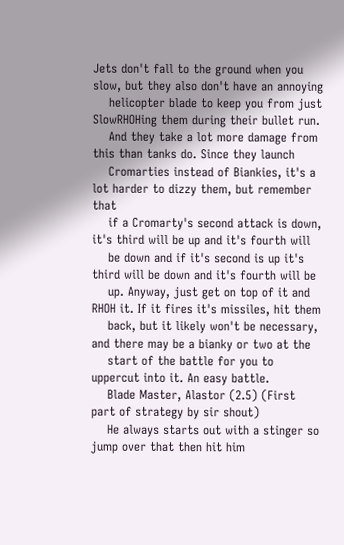Jets don't fall to the ground when you slow, but they also don't have an annoying
    helicopter blade to keep you from just SlowRHOHing them during their bullet run.
    And they take a lot more damage from this than tanks do. Since they launch
    Cromarties instead of Biankies, it's a lot harder to dizzy them, but remember that
    if a Cromarty's second attack is down, it's third will be up and it's fourth will
    be down and if it's second is up it's third will be down and it's fourth will be
    up. Anyway, just get on top of it and RHOH it. If it fires it's missiles, hit them
    back, but it likely won't be necessary, and there may be a bianky or two at the
    start of the battle for you to uppercut into it. An easy battle.
    Blade Master, Alastor (2.5) (First part of strategy by sir shout)
    He always starts out with a stinger so jump over that then hit him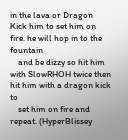in the lava or Dragon Kick him to set him on fire. he will hop in to the fountain
    and be dizzy so hit him with SlowRHOH twice then hit him with a dragon kick to
    set him on fire and repeat. (HyperBlissey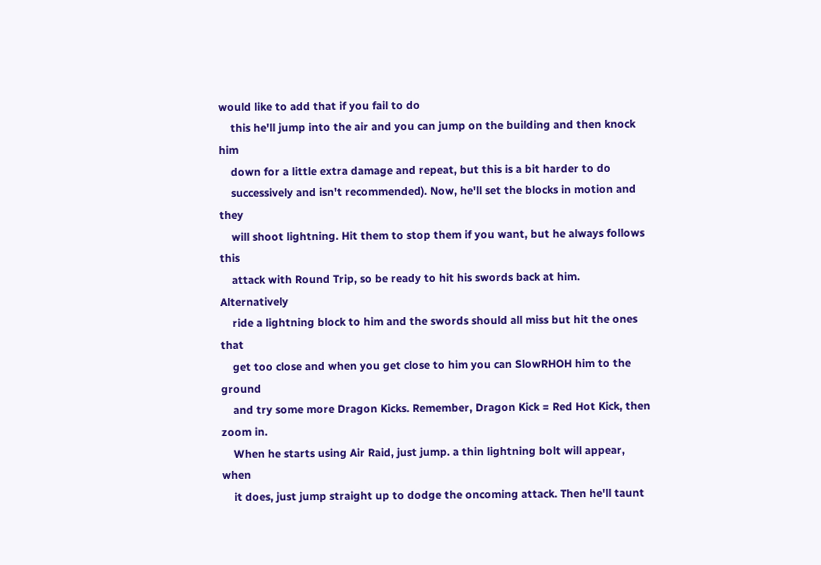would like to add that if you fail to do
    this he'll jump into the air and you can jump on the building and then knock him
    down for a little extra damage and repeat, but this is a bit harder to do
    successively and isn't recommended). Now, he'll set the blocks in motion and they
    will shoot lightning. Hit them to stop them if you want, but he always follows this
    attack with Round Trip, so be ready to hit his swords back at him. Alternatively
    ride a lightning block to him and the swords should all miss but hit the ones that
    get too close and when you get close to him you can SlowRHOH him to the ground
    and try some more Dragon Kicks. Remember, Dragon Kick = Red Hot Kick, then zoom in.
    When he starts using Air Raid, just jump. a thin lightning bolt will appear, when
    it does, just jump straight up to dodge the oncoming attack. Then he'll taunt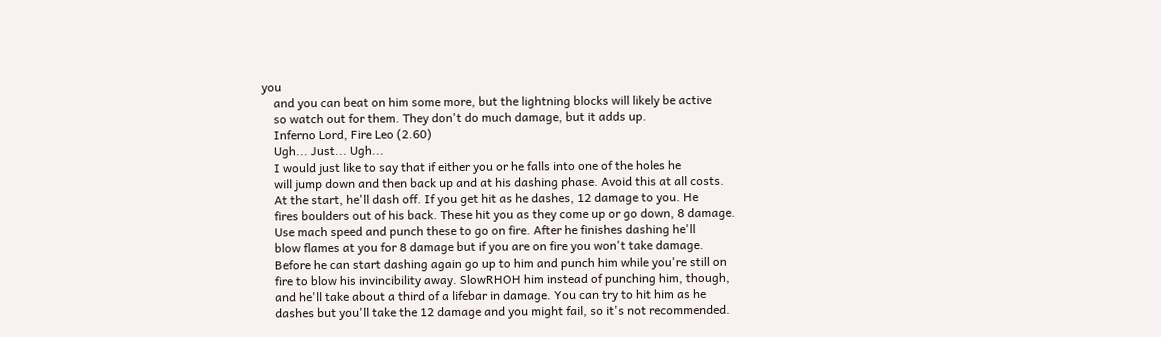you
    and you can beat on him some more, but the lightning blocks will likely be active
    so watch out for them. They don't do much damage, but it adds up.
    Inferno Lord, Fire Leo (2.60)
    Ugh... Just... Ugh...
    I would just like to say that if either you or he falls into one of the holes he
    will jump down and then back up and at his dashing phase. Avoid this at all costs.
    At the start, he'll dash off. If you get hit as he dashes, 12 damage to you. He
    fires boulders out of his back. These hit you as they come up or go down, 8 damage.
    Use mach speed and punch these to go on fire. After he finishes dashing he'll
    blow flames at you for 8 damage but if you are on fire you won't take damage.
    Before he can start dashing again go up to him and punch him while you're still on
    fire to blow his invincibility away. SlowRHOH him instead of punching him, though,
    and he'll take about a third of a lifebar in damage. You can try to hit him as he
    dashes but you'll take the 12 damage and you might fail, so it's not recommended.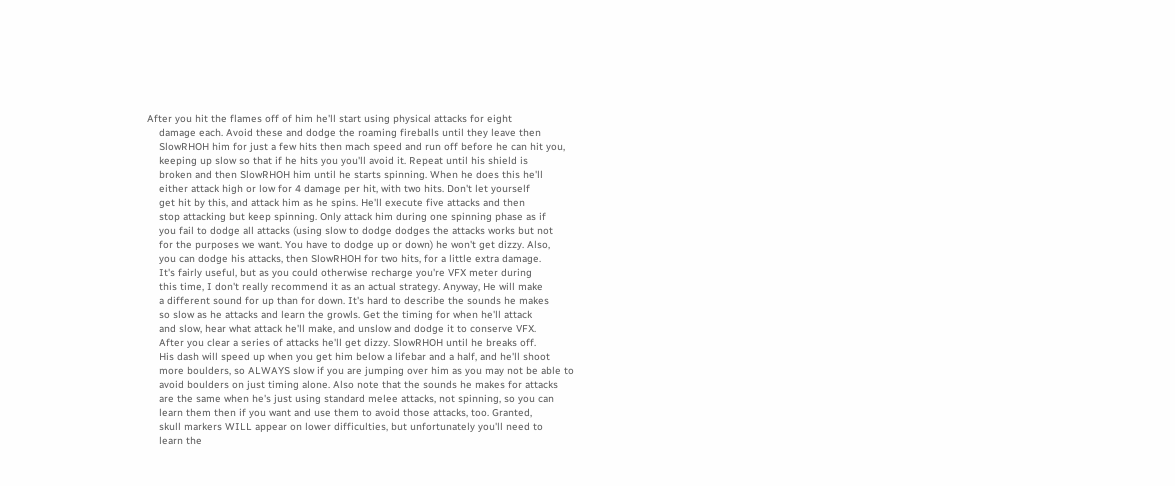After you hit the flames off of him he'll start using physical attacks for eight
    damage each. Avoid these and dodge the roaming fireballs until they leave then
    SlowRHOH him for just a few hits then mach speed and run off before he can hit you,
    keeping up slow so that if he hits you you'll avoid it. Repeat until his shield is
    broken and then SlowRHOH him until he starts spinning. When he does this he'll
    either attack high or low for 4 damage per hit, with two hits. Don't let yourself
    get hit by this, and attack him as he spins. He'll execute five attacks and then
    stop attacking but keep spinning. Only attack him during one spinning phase as if
    you fail to dodge all attacks (using slow to dodge dodges the attacks works but not
    for the purposes we want. You have to dodge up or down) he won't get dizzy. Also,
    you can dodge his attacks, then SlowRHOH for two hits, for a little extra damage.
    It's fairly useful, but as you could otherwise recharge you're VFX meter during
    this time, I don't really recommend it as an actual strategy. Anyway, He will make
    a different sound for up than for down. It's hard to describe the sounds he makes
    so slow as he attacks and learn the growls. Get the timing for when he'll attack
    and slow, hear what attack he'll make, and unslow and dodge it to conserve VFX.
    After you clear a series of attacks he'll get dizzy. SlowRHOH until he breaks off.
    His dash will speed up when you get him below a lifebar and a half, and he'll shoot
    more boulders, so ALWAYS slow if you are jumping over him as you may not be able to
    avoid boulders on just timing alone. Also note that the sounds he makes for attacks
    are the same when he's just using standard melee attacks, not spinning, so you can
    learn them then if you want and use them to avoid those attacks, too. Granted,
    skull markers WILL appear on lower difficulties, but unfortunately you'll need to
    learn the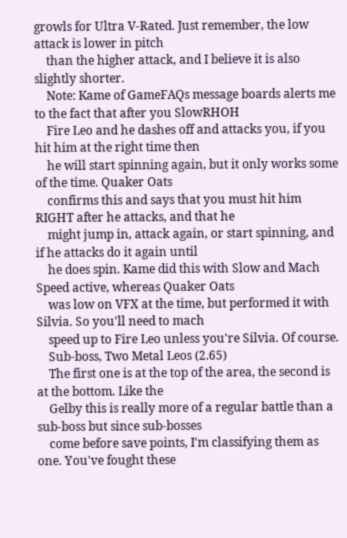growls for Ultra V-Rated. Just remember, the low attack is lower in pitch
    than the higher attack, and I believe it is also slightly shorter.
    Note: Kame of GameFAQs message boards alerts me to the fact that after you SlowRHOH
    Fire Leo and he dashes off and attacks you, if you hit him at the right time then
    he will start spinning again, but it only works some of the time. Quaker Oats
    confirms this and says that you must hit him RIGHT after he attacks, and that he
    might jump in, attack again, or start spinning, and if he attacks do it again until
    he does spin. Kame did this with Slow and Mach Speed active, whereas Quaker Oats
    was low on VFX at the time, but performed it with Silvia. So you'll need to mach
    speed up to Fire Leo unless you're Silvia. Of course.
    Sub-boss, Two Metal Leos (2.65)
    The first one is at the top of the area, the second is at the bottom. Like the
    Gelby this is really more of a regular battle than a sub-boss but since sub-bosses
    come before save points, I'm classifying them as one. You've fought these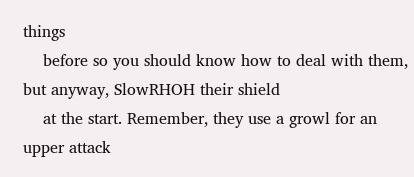things
    before so you should know how to deal with them, but anyway, SlowRHOH their shield
    at the start. Remember, they use a growl for an upper attack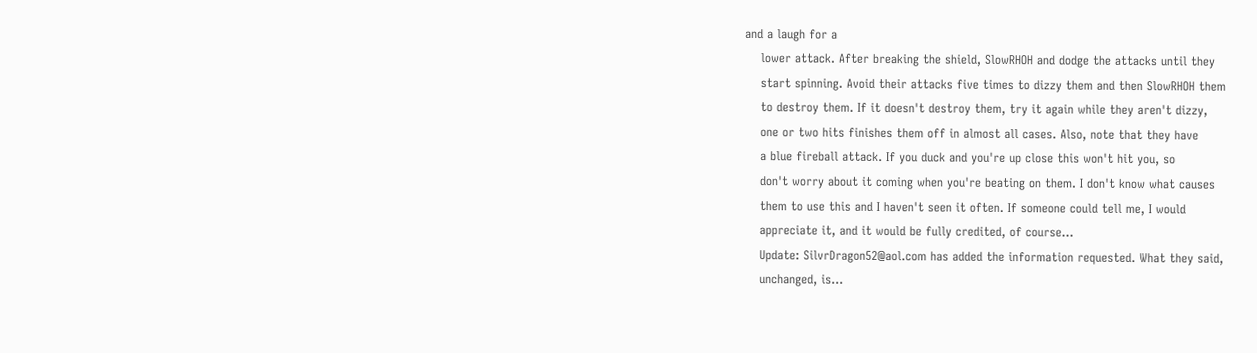and a laugh for a
    lower attack. After breaking the shield, SlowRHOH and dodge the attacks until they
    start spinning. Avoid their attacks five times to dizzy them and then SlowRHOH them
    to destroy them. If it doesn't destroy them, try it again while they aren't dizzy,
    one or two hits finishes them off in almost all cases. Also, note that they have
    a blue fireball attack. If you duck and you're up close this won't hit you, so
    don't worry about it coming when you're beating on them. I don't know what causes
    them to use this and I haven't seen it often. If someone could tell me, I would
    appreciate it, and it would be fully credited, of course...
    Update: SilvrDragon52@aol.com has added the information requested. What they said,
    unchanged, is...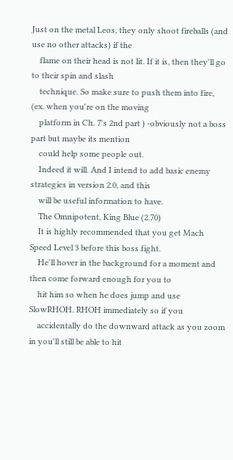Just on the metal Leos, they only shoot fireballs (and use no other attacks) if the
    flame on their head is not lit. If it is, then they'll go to their spin and slash
    technique. So make sure to push them into fire, (ex. when you're on the moving
    platform in Ch. 7's 2nd part ) -obviously not a boss part but maybe its mention
    could help some people out.
    Indeed it will. And I intend to add basic enemy strategies in version 2.0, and this
    will be useful information to have.
    The Omnipotent, King Blue (2.70)
    It is highly recommended that you get Mach Speed Level 3 before this boss fight.
    He'll hover in the background for a moment and then come forward enough for you to
    hit him so when he does jump and use SlowRHOH. RHOH immediately so if you
    accidentally do the downward attack as you zoom in you'll still be able to hit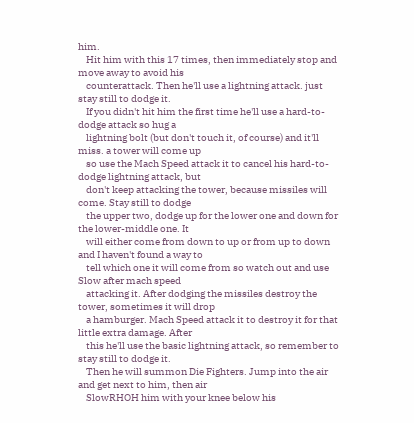him.
    Hit him with this 17 times, then immediately stop and move away to avoid his
    counterattack. Then he'll use a lightning attack. just stay still to dodge it.
    If you didn't hit him the first time he'll use a hard-to-dodge attack so hug a
    lightning bolt (but don't touch it, of course) and it'll miss. a tower will come up
    so use the Mach Speed attack it to cancel his hard-to-dodge lightning attack, but
    don't keep attacking the tower, because missiles will come. Stay still to dodge
    the upper two, dodge up for the lower one and down for the lower-middle one. It
    will either come from down to up or from up to down and I haven't found a way to
    tell which one it will come from so watch out and use Slow after mach speed
    attacking it. After dodging the missiles destroy the tower, sometimes it will drop
    a hamburger. Mach Speed attack it to destroy it for that little extra damage. After
    this he'll use the basic lightning attack, so remember to stay still to dodge it.
    Then he will summon Die Fighters. Jump into the air and get next to him, then air
    SlowRHOH him with your knee below his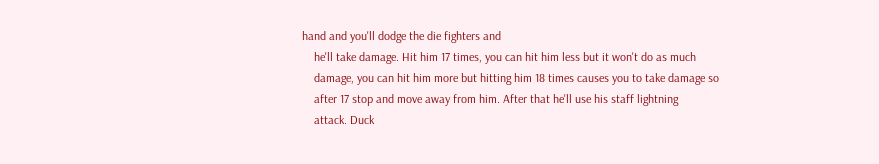hand and you'll dodge the die fighters and
    he'll take damage. Hit him 17 times, you can hit him less but it won't do as much
    damage, you can hit him more but hitting him 18 times causes you to take damage so
    after 17 stop and move away from him. After that he'll use his staff lightning
    attack. Duck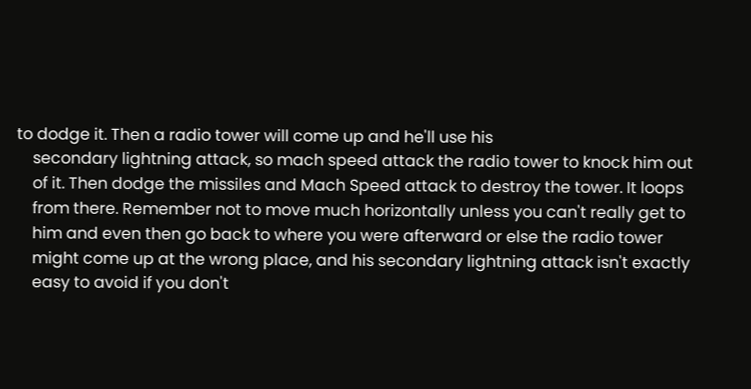to dodge it. Then a radio tower will come up and he'll use his
    secondary lightning attack, so mach speed attack the radio tower to knock him out
    of it. Then dodge the missiles and Mach Speed attack to destroy the tower. It loops
    from there. Remember not to move much horizontally unless you can't really get to
    him and even then go back to where you were afterward or else the radio tower
    might come up at the wrong place, and his secondary lightning attack isn't exactly
    easy to avoid if you don't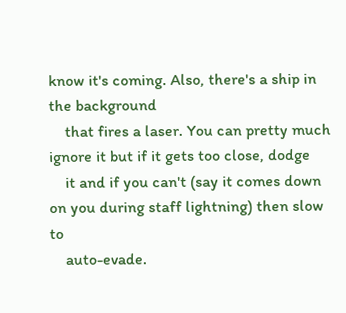know it's coming. Also, there's a ship in the background
    that fires a laser. You can pretty much ignore it but if it gets too close, dodge
    it and if you can't (say it comes down on you during staff lightning) then slow to
    auto-evade.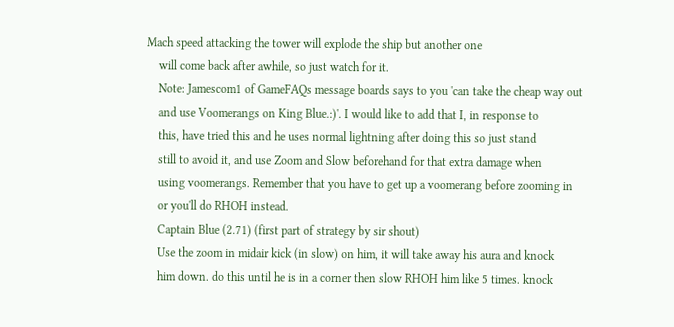Mach speed attacking the tower will explode the ship but another one
    will come back after awhile, so just watch for it.
    Note: Jamescom1 of GameFAQs message boards says to you 'can take the cheap way out
    and use Voomerangs on King Blue.:)'. I would like to add that I, in response to
    this, have tried this and he uses normal lightning after doing this so just stand
    still to avoid it, and use Zoom and Slow beforehand for that extra damage when
    using voomerangs. Remember that you have to get up a voomerang before zooming in
    or you'll do RHOH instead.
    Captain Blue (2.71) (first part of strategy by sir shout)
    Use the zoom in midair kick (in slow) on him, it will take away his aura and knock
    him down. do this until he is in a corner then slow RHOH him like 5 times. knock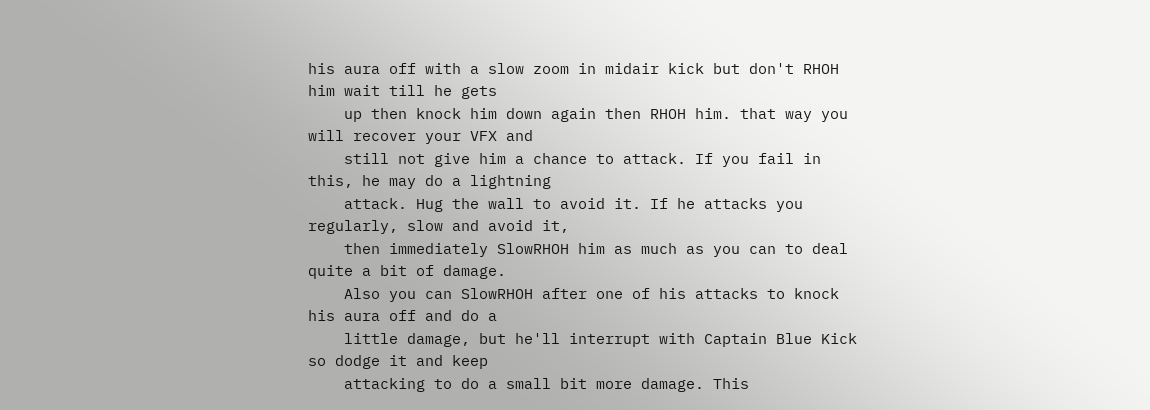his aura off with a slow zoom in midair kick but don't RHOH him wait till he gets
    up then knock him down again then RHOH him. that way you will recover your VFX and
    still not give him a chance to attack. If you fail in this, he may do a lightning
    attack. Hug the wall to avoid it. If he attacks you regularly, slow and avoid it,
    then immediately SlowRHOH him as much as you can to deal quite a bit of damage.
    Also you can SlowRHOH after one of his attacks to knock his aura off and do a
    little damage, but he'll interrupt with Captain Blue Kick so dodge it and keep
    attacking to do a small bit more damage. This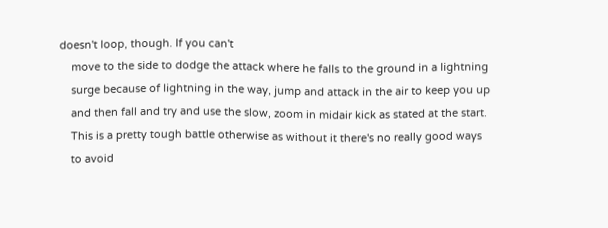doesn't loop, though. If you can't
    move to the side to dodge the attack where he falls to the ground in a lightning
    surge because of lightning in the way, jump and attack in the air to keep you up
    and then fall and try and use the slow, zoom in midair kick as stated at the start.
    This is a pretty tough battle otherwise as without it there's no really good ways
    to avoid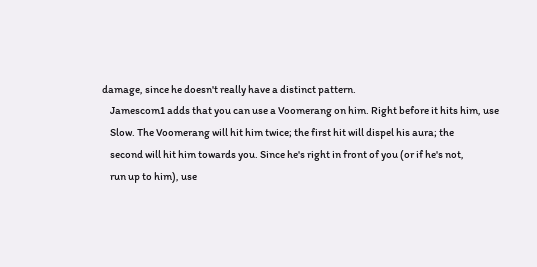damage, since he doesn't really have a distinct pattern.
    Jamescom1 adds that you can use a Voomerang on him. Right before it hits him, use
    Slow. The Voomerang will hit him twice; the first hit will dispel his aura; the
    second will hit him towards you. Since he's right in front of you (or if he's not,
    run up to him), use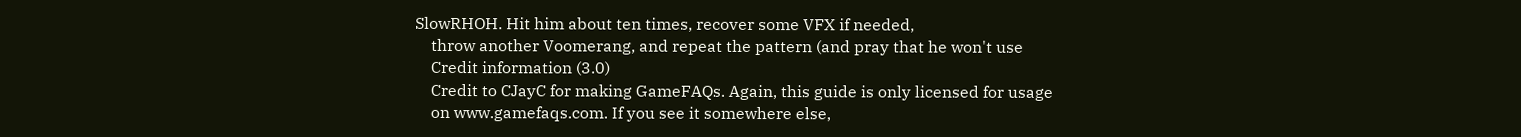SlowRHOH. Hit him about ten times, recover some VFX if needed,
    throw another Voomerang, and repeat the pattern (and pray that he won't use
    Credit information (3.0)
    Credit to CJayC for making GameFAQs. Again, this guide is only licensed for usage
    on www.gamefaqs.com. If you see it somewhere else,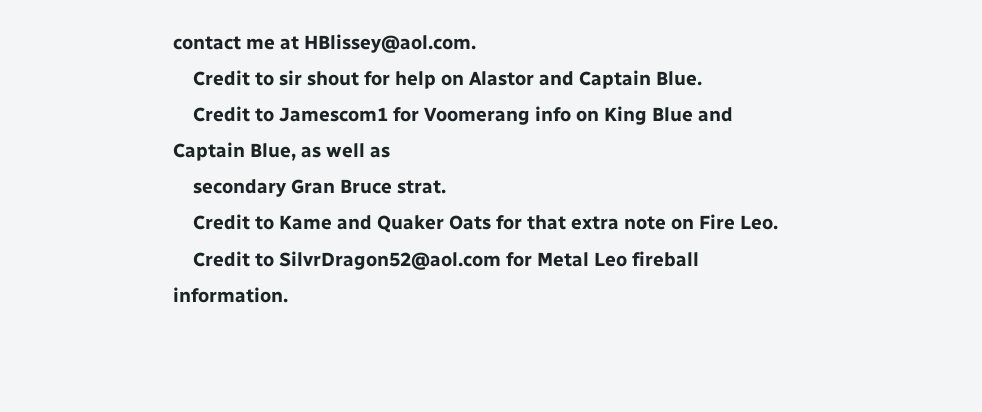contact me at HBlissey@aol.com.
    Credit to sir shout for help on Alastor and Captain Blue.
    Credit to Jamescom1 for Voomerang info on King Blue and Captain Blue, as well as
    secondary Gran Bruce strat.
    Credit to Kame and Quaker Oats for that extra note on Fire Leo.
    Credit to SilvrDragon52@aol.com for Metal Leo fireball information.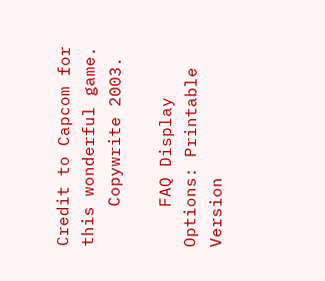Credit to Capcom for this wonderful game.
    Copywrite 2003.

    FAQ Display Options: Printable Version